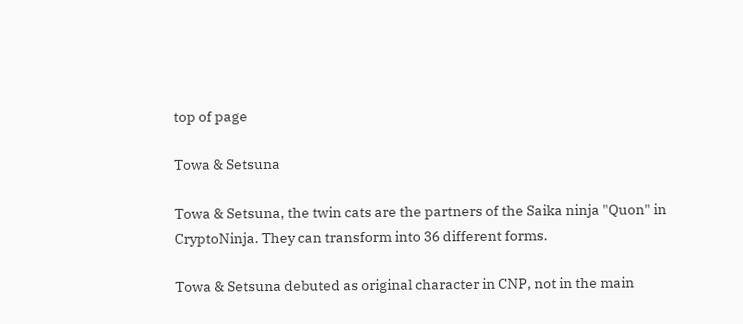top of page

Towa & Setsuna

Towa & Setsuna, the twin cats are the partners of the Saika ninja "Quon" in CryptoNinja. They can transform into 36 different forms.

Towa & Setsuna debuted as original character in CNP, not in the main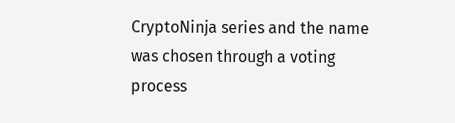CryptoNinja series and the name was chosen through a voting process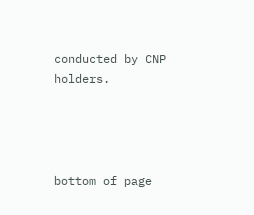conducted by CNP holders.




bottom of page